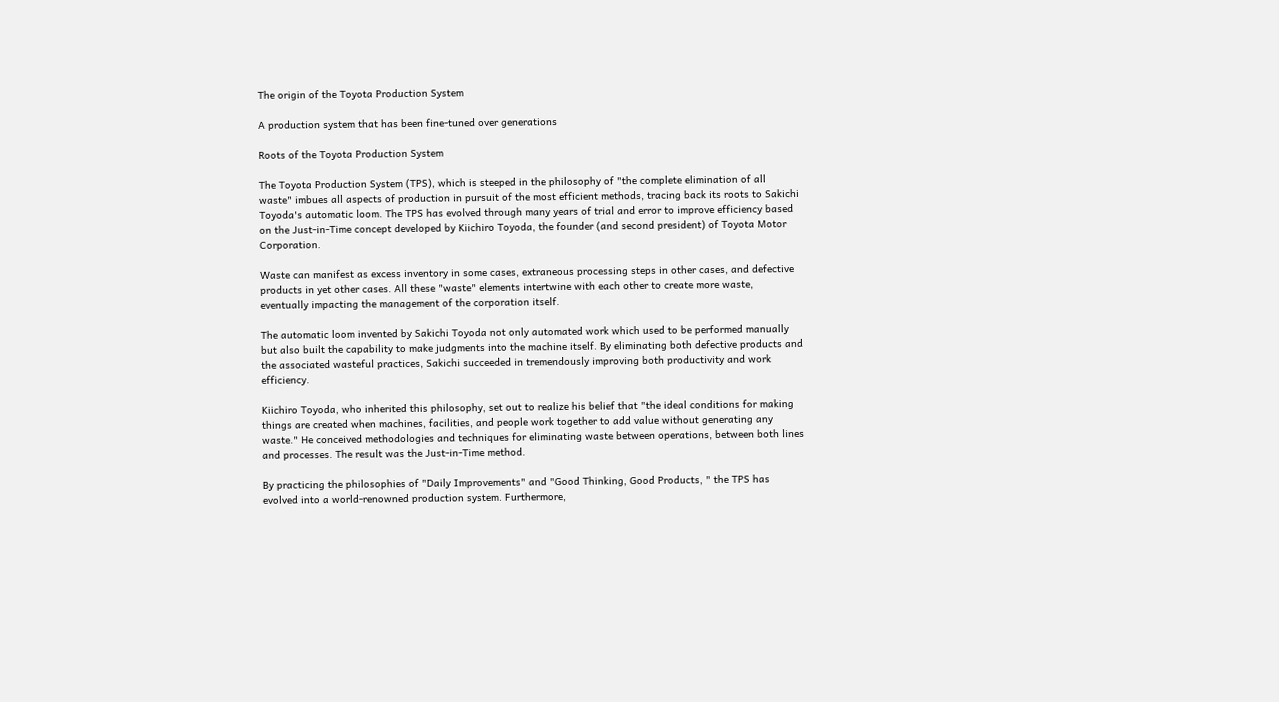The origin of the Toyota Production System

A production system that has been fine-tuned over generations

Roots of the Toyota Production System

The Toyota Production System (TPS), which is steeped in the philosophy of "the complete elimination of all waste" imbues all aspects of production in pursuit of the most efficient methods, tracing back its roots to Sakichi Toyoda's automatic loom. The TPS has evolved through many years of trial and error to improve efficiency based on the Just-in-Time concept developed by Kiichiro Toyoda, the founder (and second president) of Toyota Motor Corporation.

Waste can manifest as excess inventory in some cases, extraneous processing steps in other cases, and defective products in yet other cases. All these "waste" elements intertwine with each other to create more waste, eventually impacting the management of the corporation itself.

The automatic loom invented by Sakichi Toyoda not only automated work which used to be performed manually but also built the capability to make judgments into the machine itself. By eliminating both defective products and the associated wasteful practices, Sakichi succeeded in tremendously improving both productivity and work efficiency.

Kiichiro Toyoda, who inherited this philosophy, set out to realize his belief that "the ideal conditions for making things are created when machines, facilities, and people work together to add value without generating any waste." He conceived methodologies and techniques for eliminating waste between operations, between both lines and processes. The result was the Just-in-Time method.

By practicing the philosophies of "Daily Improvements" and "Good Thinking, Good Products, " the TPS has evolved into a world-renowned production system. Furthermore,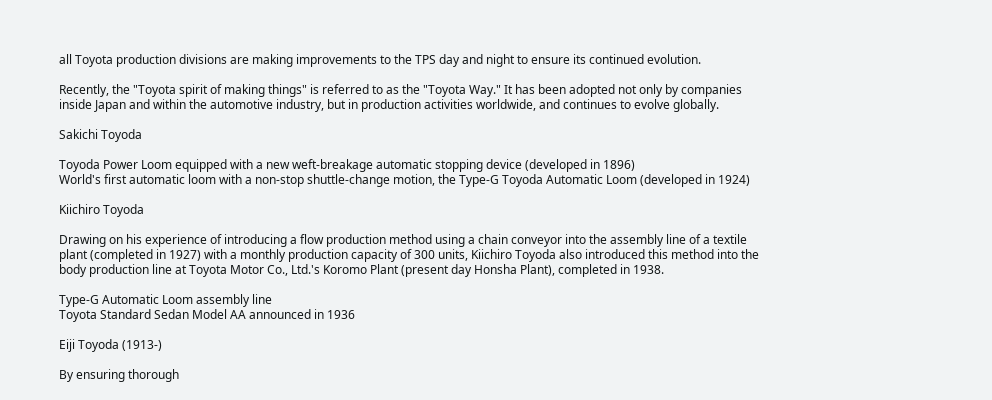all Toyota production divisions are making improvements to the TPS day and night to ensure its continued evolution.

Recently, the "Toyota spirit of making things" is referred to as the "Toyota Way." It has been adopted not only by companies inside Japan and within the automotive industry, but in production activities worldwide, and continues to evolve globally.

Sakichi Toyoda

Toyoda Power Loom equipped with a new weft-breakage automatic stopping device (developed in 1896)
World's first automatic loom with a non-stop shuttle-change motion, the Type-G Toyoda Automatic Loom (developed in 1924)

Kiichiro Toyoda

Drawing on his experience of introducing a flow production method using a chain conveyor into the assembly line of a textile plant (completed in 1927) with a monthly production capacity of 300 units, Kiichiro Toyoda also introduced this method into the body production line at Toyota Motor Co., Ltd.'s Koromo Plant (present day Honsha Plant), completed in 1938.

Type-G Automatic Loom assembly line
Toyota Standard Sedan Model AA announced in 1936

Eiji Toyoda (1913-)

By ensuring thorough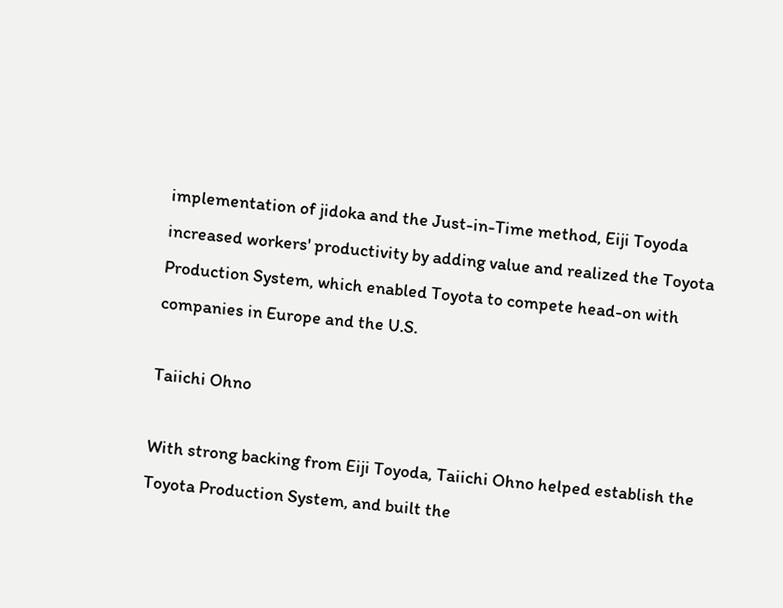implementation of jidoka and the Just-in-Time method, Eiji Toyoda increased workers' productivity by adding value and realized the Toyota Production System, which enabled Toyota to compete head-on with companies in Europe and the U.S.

Taiichi Ohno

With strong backing from Eiji Toyoda, Taiichi Ohno helped establish the Toyota Production System, and built the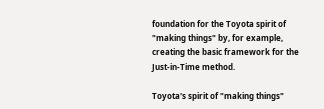foundation for the Toyota spirit of "making things" by, for example, creating the basic framework for the Just-in-Time method.

Toyota's spirit of "making things"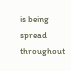is being spread throughout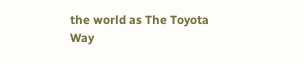the world as The Toyota Way